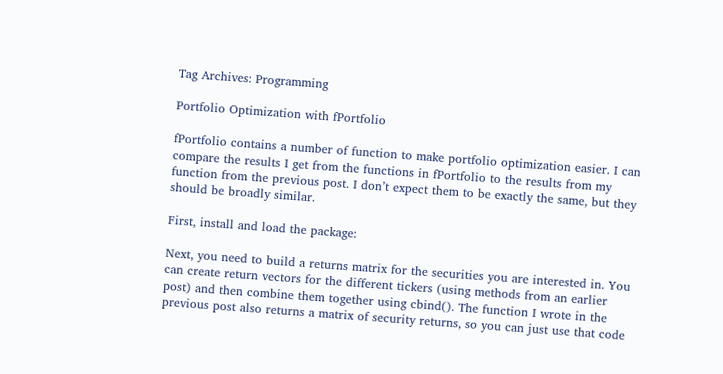Tag Archives: Programming

Portfolio Optimization with fPortfolio

fPortfolio contains a number of function to make portfolio optimization easier. I can compare the results I get from the functions in fPortfolio to the results from my function from the previous post. I don’t expect them to be exactly the same, but they should be broadly similar.

First, install and load the package:

Next, you need to build a returns matrix for the securities you are interested in. You can create return vectors for the different tickers (using methods from an earlier post) and then combine them together using cbind(). The function I wrote in the previous post also returns a matrix of security returns, so you can just use that code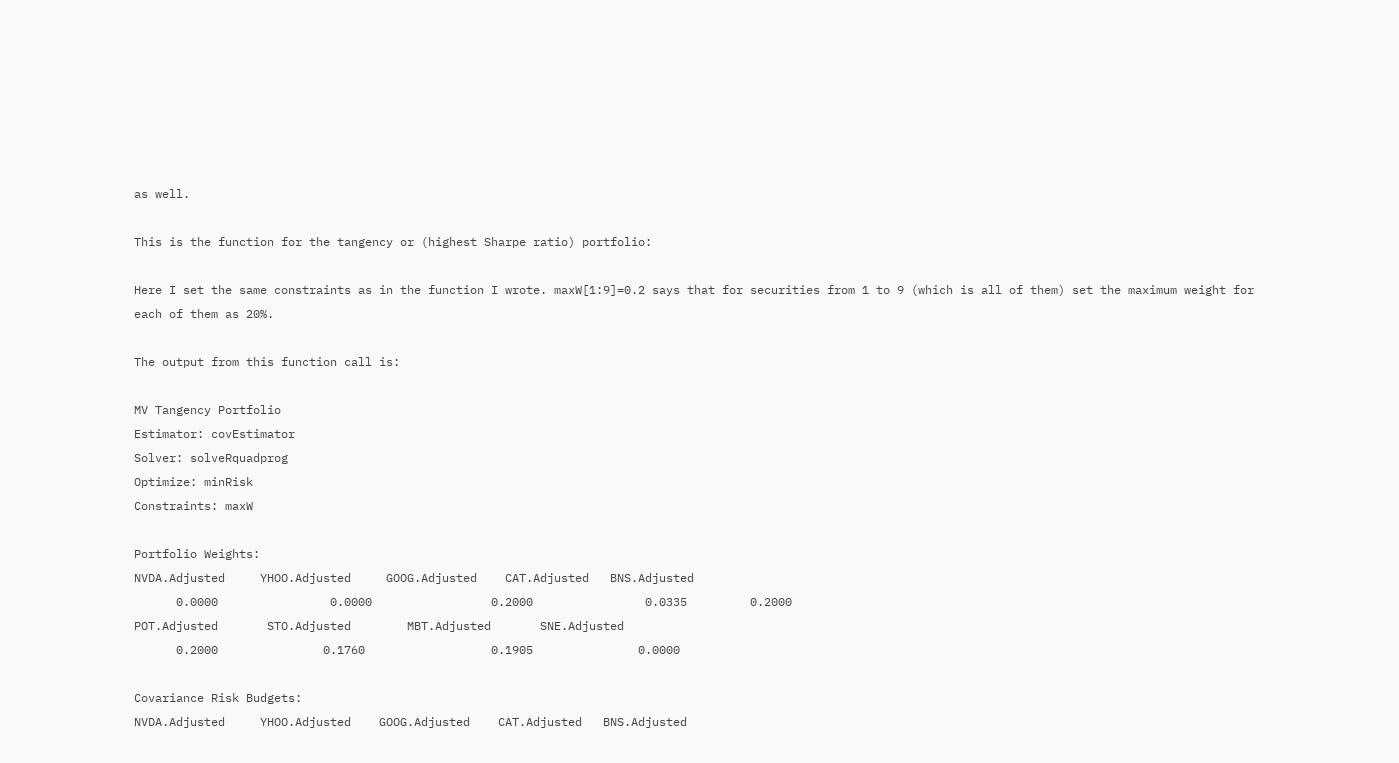as well.

This is the function for the tangency or (highest Sharpe ratio) portfolio:

Here I set the same constraints as in the function I wrote. maxW[1:9]=0.2 says that for securities from 1 to 9 (which is all of them) set the maximum weight for each of them as 20%.

The output from this function call is:

MV Tangency Portfolio
Estimator: covEstimator
Solver: solveRquadprog
Optimize: minRisk
Constraints: maxW

Portfolio Weights:
NVDA.Adjusted     YHOO.Adjusted     GOOG.Adjusted    CAT.Adjusted   BNS.Adjusted
      0.0000                0.0000                 0.2000                0.0335         0.2000
POT.Adjusted       STO.Adjusted        MBT.Adjusted       SNE.Adjusted
      0.2000               0.1760                  0.1905               0.0000

Covariance Risk Budgets:
NVDA.Adjusted     YHOO.Adjusted    GOOG.Adjusted    CAT.Adjusted   BNS.Adjusted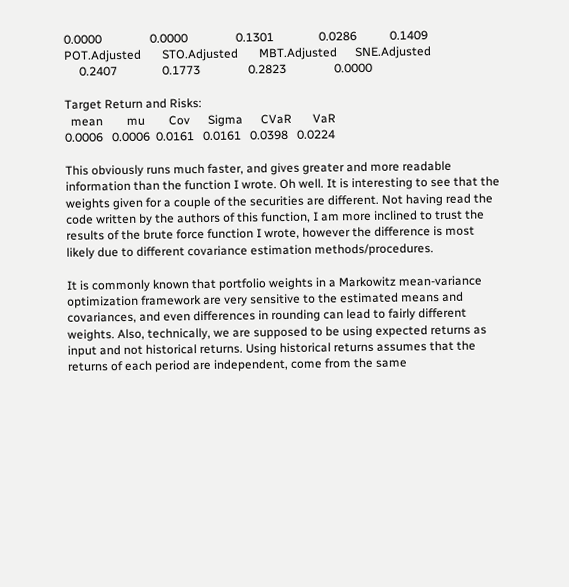0.0000                0.0000                0.1301               0.0286           0.1409
POT.Adjusted       STO.Adjusted       MBT.Adjusted      SNE.Adjusted
     0.2407               0.1773                0.2823                0.0000

Target Return and Risks:
  mean        mu        Cov      Sigma      CVaR       VaR
0.0006   0.0006  0.0161   0.0161   0.0398   0.0224

This obviously runs much faster, and gives greater and more readable information than the function I wrote. Oh well. It is interesting to see that the weights given for a couple of the securities are different. Not having read the code written by the authors of this function, I am more inclined to trust the results of the brute force function I wrote, however the difference is most likely due to different covariance estimation methods/procedures.

It is commonly known that portfolio weights in a Markowitz mean-variance optimization framework are very sensitive to the estimated means and covariances, and even differences in rounding can lead to fairly different weights. Also, technically, we are supposed to be using expected returns as input and not historical returns. Using historical returns assumes that the returns of each period are independent, come from the same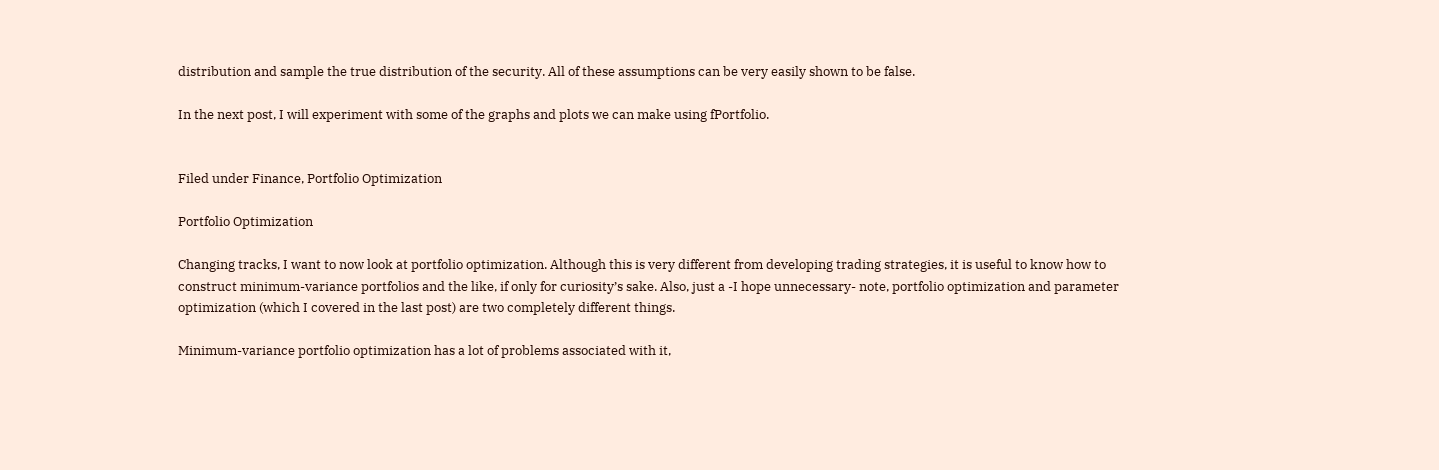distribution and sample the true distribution of the security. All of these assumptions can be very easily shown to be false.

In the next post, I will experiment with some of the graphs and plots we can make using fPortfolio.


Filed under Finance, Portfolio Optimization

Portfolio Optimization

Changing tracks, I want to now look at portfolio optimization. Although this is very different from developing trading strategies, it is useful to know how to construct minimum-variance portfolios and the like, if only for curiosity’s sake. Also, just a -I hope unnecessary- note, portfolio optimization and parameter optimization (which I covered in the last post) are two completely different things.

Minimum-variance portfolio optimization has a lot of problems associated with it,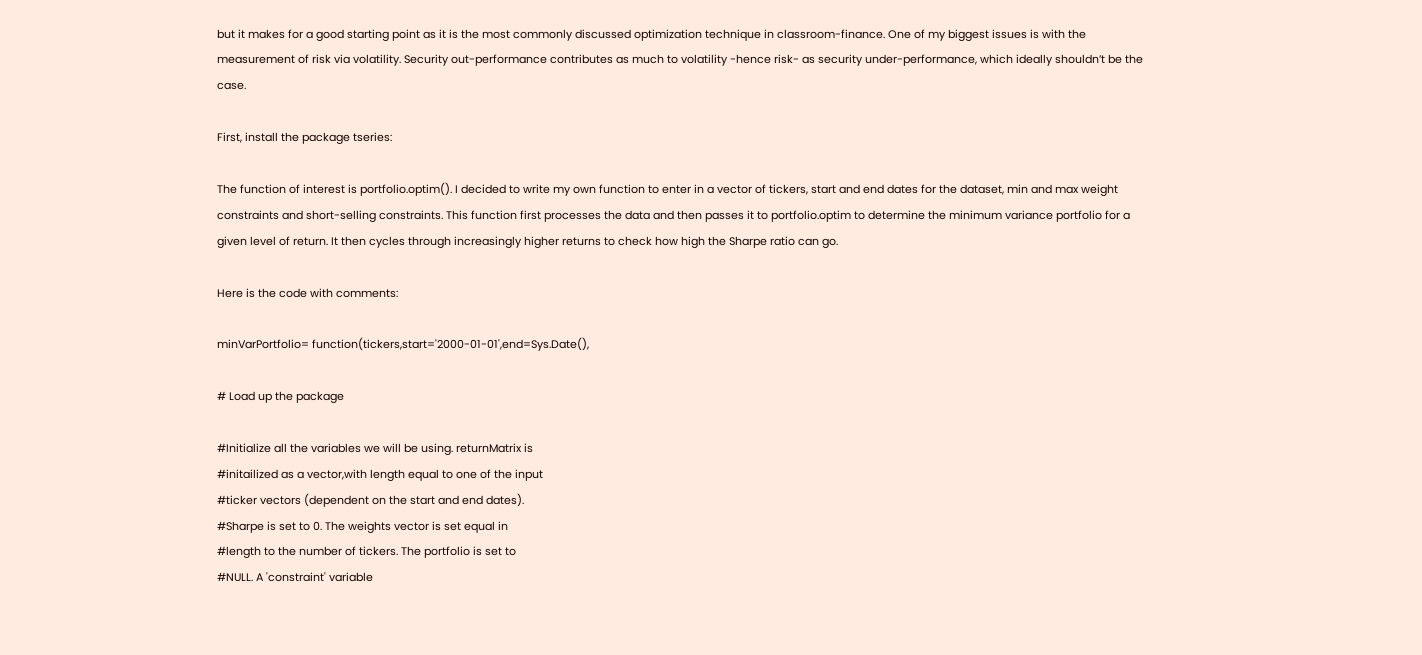but it makes for a good starting point as it is the most commonly discussed optimization technique in classroom-finance. One of my biggest issues is with the measurement of risk via volatility. Security out-performance contributes as much to volatility -hence risk- as security under-performance, which ideally shouldn’t be the case.

First, install the package tseries:

The function of interest is portfolio.optim(). I decided to write my own function to enter in a vector of tickers, start and end dates for the dataset, min and max weight constraints and short-selling constraints. This function first processes the data and then passes it to portfolio.optim to determine the minimum variance portfolio for a given level of return. It then cycles through increasingly higher returns to check how high the Sharpe ratio can go.

Here is the code with comments:

minVarPortfolio= function(tickers,start='2000-01-01',end=Sys.Date(),

# Load up the package

#Initialize all the variables we will be using. returnMatrix is
#initailized as a vector,with length equal to one of the input
#ticker vectors (dependent on the start and end dates).
#Sharpe is set to 0. The weights vector is set equal in
#length to the number of tickers. The portfolio is set to
#NULL. A 'constraint' variable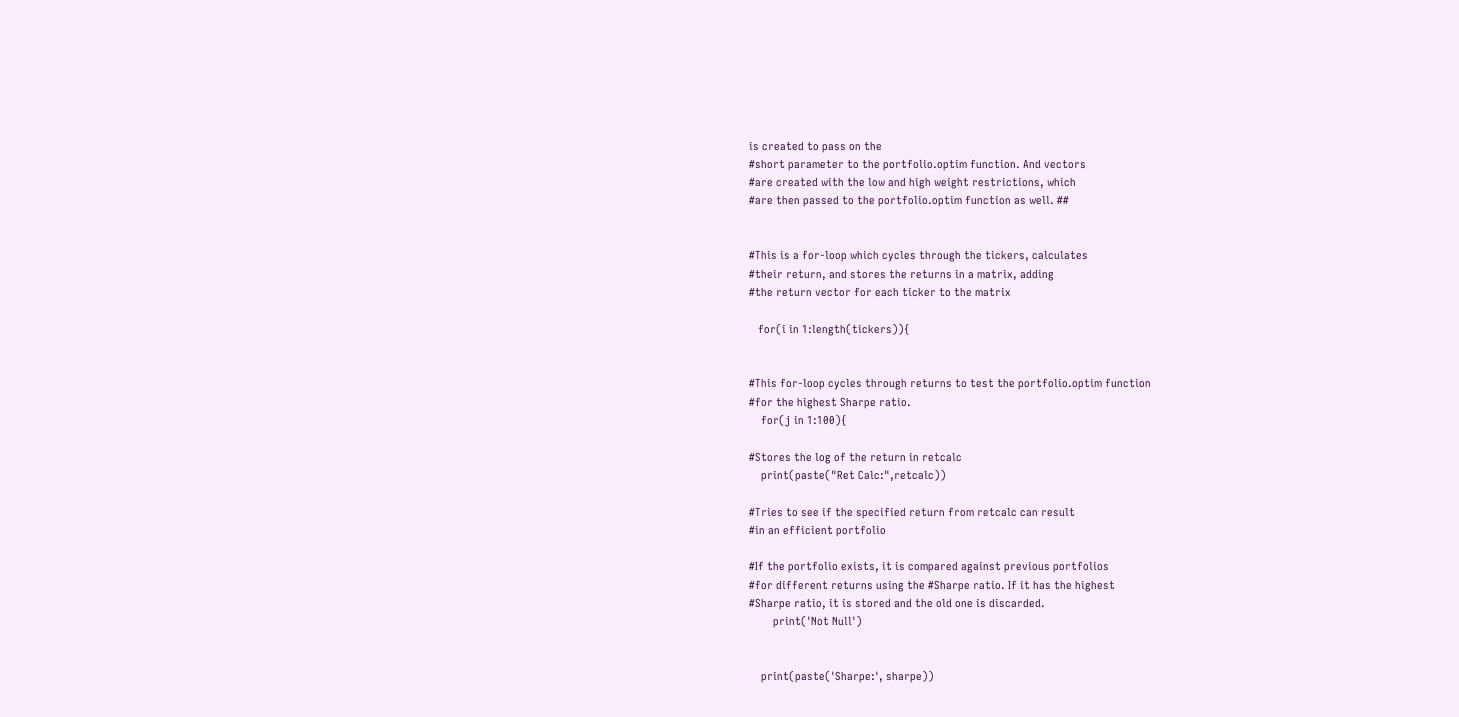is created to pass on the
#short parameter to the portfolio.optim function. And vectors
#are created with the low and high weight restrictions, which
#are then passed to the portfolio.optim function as well. ##


#This is a for-loop which cycles through the tickers, calculates
#their return, and stores the returns in a matrix, adding
#the return vector for each ticker to the matrix

   for(i in 1:length(tickers)){


#This for-loop cycles through returns to test the portfolio.optim function
#for the highest Sharpe ratio.
    for(j in 1:100){

#Stores the log of the return in retcalc
    print(paste("Ret Calc:",retcalc))

#Tries to see if the specified return from retcalc can result
#in an efficient portfolio

#If the portfolio exists, it is compared against previous portfolios
#for different returns using the #Sharpe ratio. If it has the highest
#Sharpe ratio, it is stored and the old one is discarded.
        print('Not Null')


    print(paste('Sharpe:', sharpe))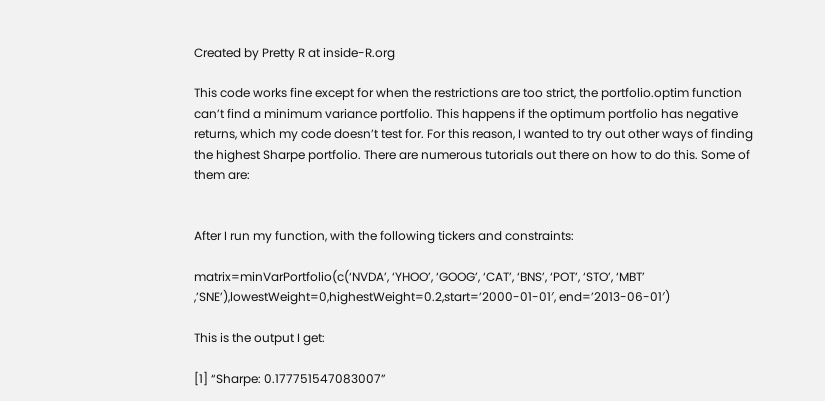Created by Pretty R at inside-R.org

This code works fine except for when the restrictions are too strict, the portfolio.optim function can’t find a minimum variance portfolio. This happens if the optimum portfolio has negative returns, which my code doesn’t test for. For this reason, I wanted to try out other ways of finding the highest Sharpe portfolio. There are numerous tutorials out there on how to do this. Some of them are:


After I run my function, with the following tickers and constraints:

matrix=minVarPortfolio(c(‘NVDA’, ‘YHOO’, ‘GOOG’, ‘CAT’, ‘BNS’, ‘POT’, ‘STO’, ‘MBT’ ,’SNE’),lowestWeight=0,highestWeight=0.2,start=’2000-01-01′, end=’2013-06-01′)

This is the output I get:

[1] “Sharpe: 0.177751547083007”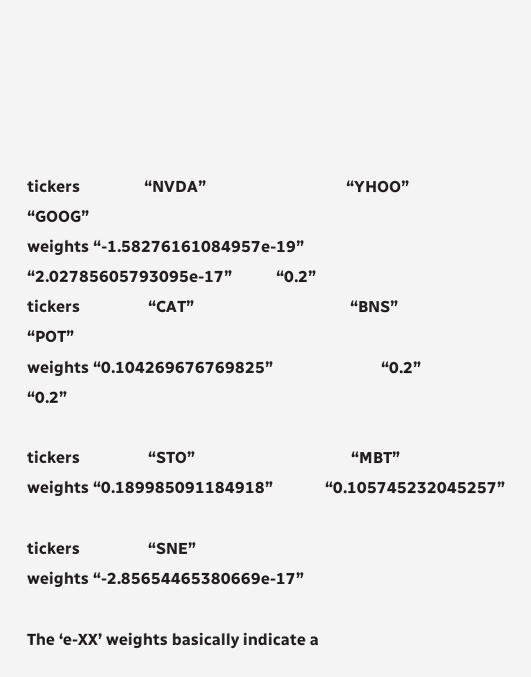tickers                “NVDA”                                   “YHOO”                        “GOOG”
weights “-1.58276161084957e-19”      “2.02785605793095e-17”           “0.2”
tickers                 “CAT”                                       “BNS”                           “POT”
weights “0.104269676769825”                           “0.2”                             “0.2”

tickers                 “STO”                                       “MBT”
weights “0.189985091184918”             “0.105745232045257”

tickers                 “SNE”
weights “-2.85654465380669e-17”

The ‘e-XX’ weights basically indicate a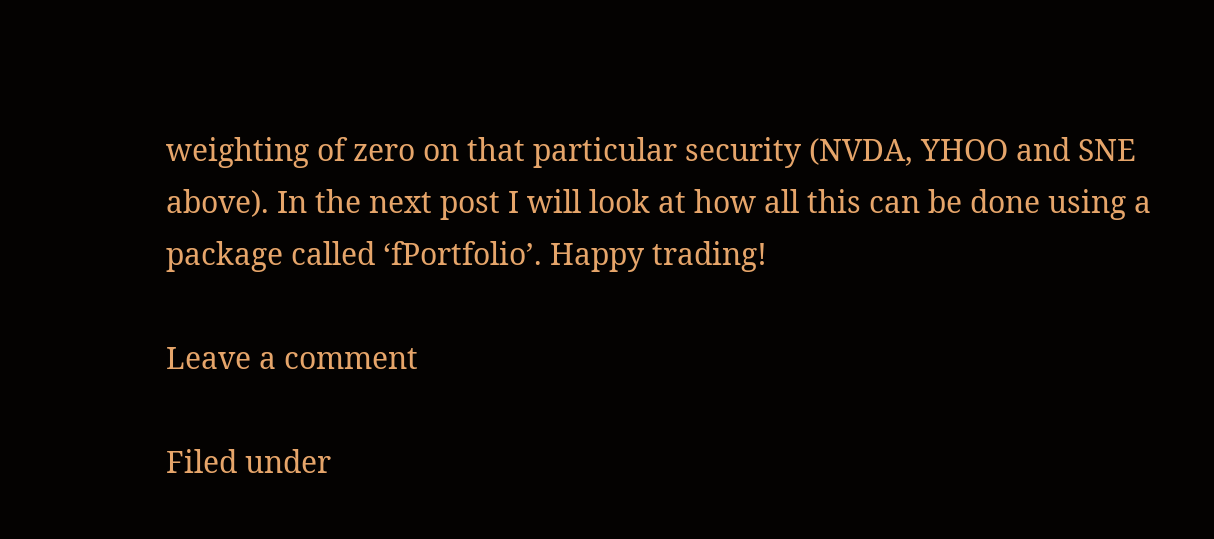weighting of zero on that particular security (NVDA, YHOO and SNE above). In the next post I will look at how all this can be done using a package called ‘fPortfolio’. Happy trading!

Leave a comment

Filed under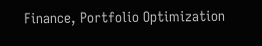Finance, Portfolio Optimization